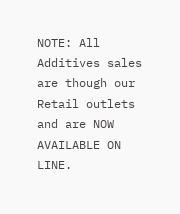NOTE: All Additives sales are though our Retail outlets and are NOW AVAILABLE ON LINE.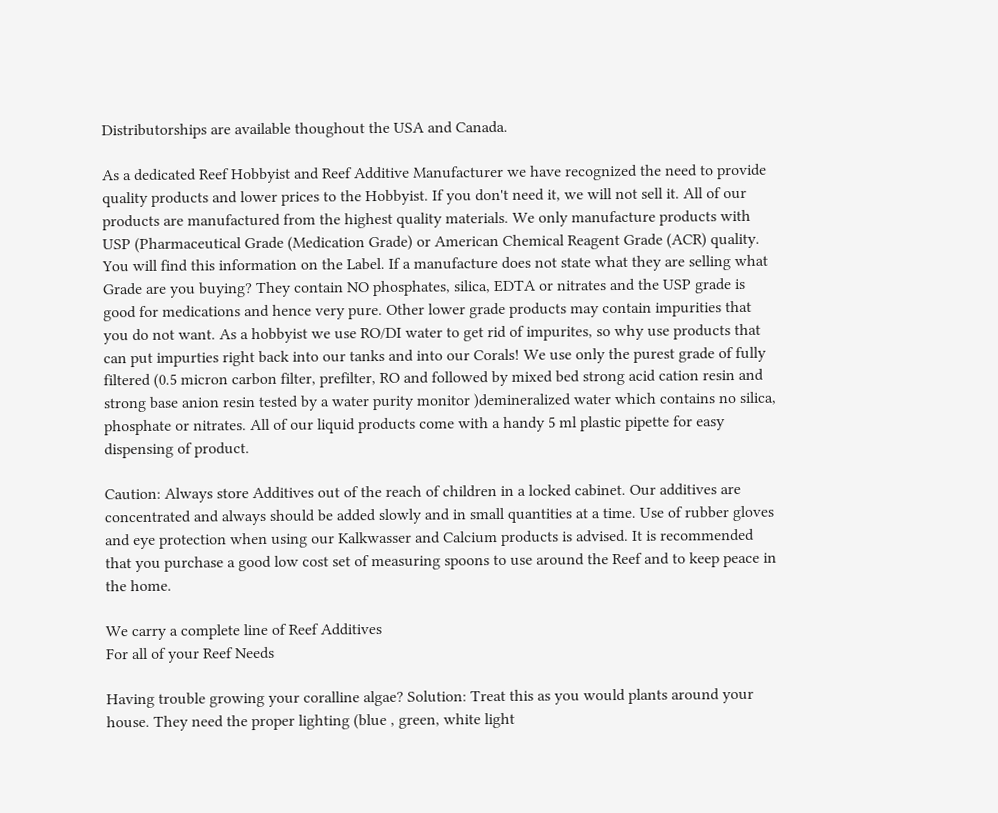Distributorships are available thoughout the USA and Canada.

As a dedicated Reef Hobbyist and Reef Additive Manufacturer we have recognized the need to provide quality products and lower prices to the Hobbyist. If you don't need it, we will not sell it. All of our products are manufactured from the highest quality materials. We only manufacture products with USP (Pharmaceutical Grade (Medication Grade) or American Chemical Reagent Grade (ACR) quality. You will find this information on the Label. If a manufacture does not state what they are selling what Grade are you buying? They contain NO phosphates, silica, EDTA or nitrates and the USP grade is good for medications and hence very pure. Other lower grade products may contain impurities that you do not want. As a hobbyist we use RO/DI water to get rid of impurites, so why use products that can put impurties right back into our tanks and into our Corals! We use only the purest grade of fully filtered (0.5 micron carbon filter, prefilter, RO and followed by mixed bed strong acid cation resin and strong base anion resin tested by a water purity monitor )demineralized water which contains no silica, phosphate or nitrates. All of our liquid products come with a handy 5 ml plastic pipette for easy dispensing of product.

Caution: Always store Additives out of the reach of children in a locked cabinet. Our additives are concentrated and always should be added slowly and in small quantities at a time. Use of rubber gloves and eye protection when using our Kalkwasser and Calcium products is advised. It is recommended that you purchase a good low cost set of measuring spoons to use around the Reef and to keep peace in the home.

We carry a complete line of Reef Additives
For all of your Reef Needs

Having trouble growing your coralline algae? Solution: Treat this as you would plants around your house. They need the proper lighting (blue , green, white light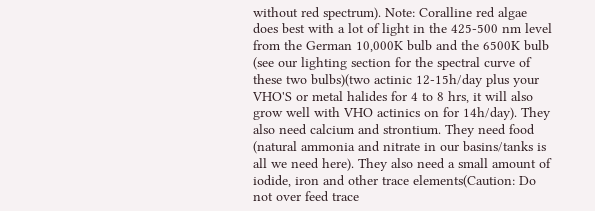without red spectrum). Note: Coralline red algae does best with a lot of light in the 425-500 nm level from the German 10,000K bulb and the 6500K bulb (see our lighting section for the spectral curve of these two bulbs)(two actinic 12-15h/day plus your VHO'S or metal halides for 4 to 8 hrs, it will also grow well with VHO actinics on for 14h/day). They also need calcium and strontium. They need food (natural ammonia and nitrate in our basins/tanks is all we need here). They also need a small amount of iodide, iron and other trace elements(Caution: Do not over feed trace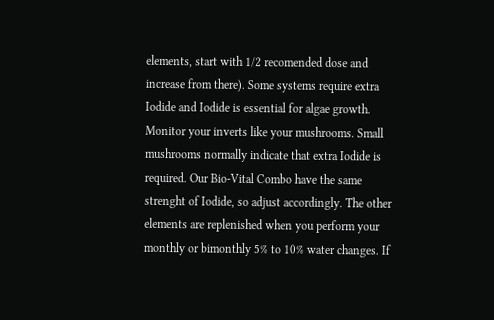elements, start with 1/2 recomended dose and increase from there). Some systems require extra Iodide and Iodide is essential for algae growth. Monitor your inverts like your mushrooms. Small mushrooms normally indicate that extra Iodide is required. Our Bio-Vital Combo have the same strenght of Iodide, so adjust accordingly. The other elements are replenished when you perform your monthly or bimonthly 5% to 10% water changes. If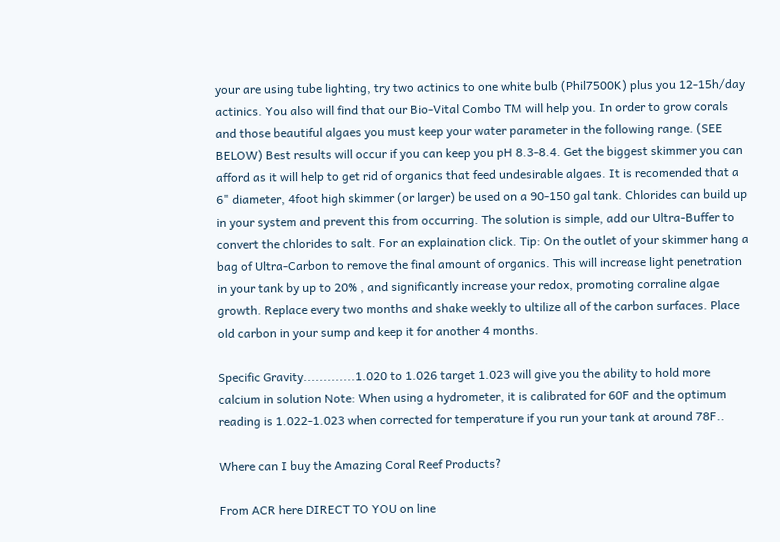your are using tube lighting, try two actinics to one white bulb (Phil7500K) plus you 12-15h/day actinics. You also will find that our Bio-Vital Combo TM will help you. In order to grow corals and those beautiful algaes you must keep your water parameter in the following range. (SEE BELOW) Best results will occur if you can keep you pH 8.3-8.4. Get the biggest skimmer you can afford as it will help to get rid of organics that feed undesirable algaes. It is recomended that a 6" diameter, 4foot high skimmer (or larger) be used on a 90-150 gal tank. Chlorides can build up in your system and prevent this from occurring. The solution is simple, add our Ultra-Buffer to convert the chlorides to salt. For an explaination click. Tip: On the outlet of your skimmer hang a bag of Ultra-Carbon to remove the final amount of organics. This will increase light penetration in your tank by up to 20% , and significantly increase your redox, promoting corraline algae growth. Replace every two months and shake weekly to ultilize all of the carbon surfaces. Place old carbon in your sump and keep it for another 4 months.

Specific Gravity.............1.020 to 1.026 target 1.023 will give you the ability to hold more calcium in solution Note: When using a hydrometer, it is calibrated for 60F and the optimum reading is 1.022-1.023 when corrected for temperature if you run your tank at around 78F..

Where can I buy the Amazing Coral Reef Products?

From ACR here DIRECT TO YOU on line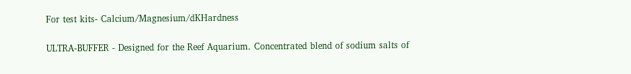For test kits- Calcium/Magnesium/dKHardness

ULTRA-BUFFER - Designed for the Reef Aquarium. Concentrated blend of sodium salts of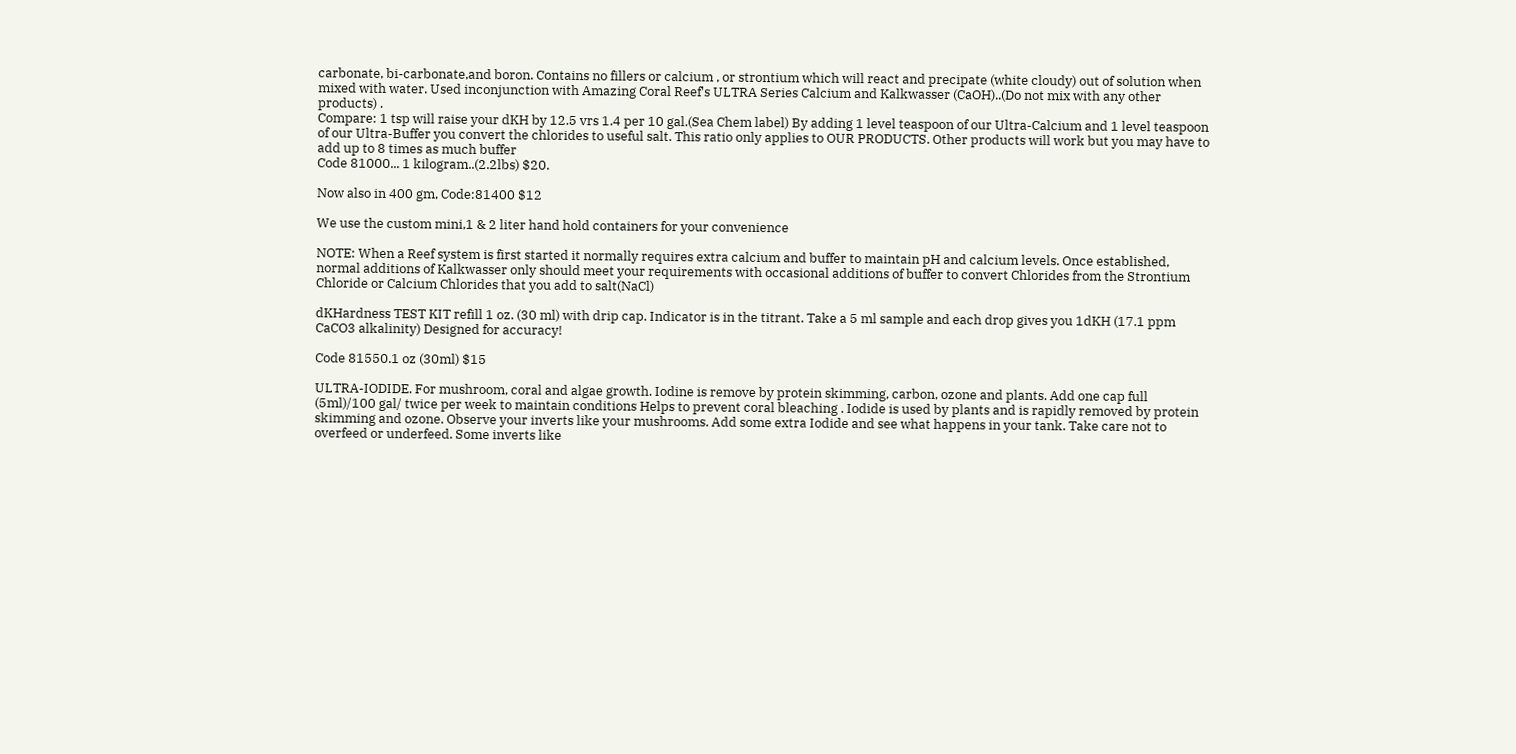carbonate, bi-carbonate,and boron. Contains no fillers or calcium , or strontium which will react and precipate (white cloudy) out of solution when mixed with water. Used inconjunction with Amazing Coral Reef's ULTRA Series Calcium and Kalkwasser (CaOH)..(Do not mix with any other products) .
Compare: 1 tsp will raise your dKH by 12.5 vrs 1.4 per 10 gal.(Sea Chem label) By adding 1 level teaspoon of our Ultra-Calcium and 1 level teaspoon of our Ultra-Buffer you convert the chlorides to useful salt. This ratio only applies to OUR PRODUCTS. Other products will work but you may have to add up to 8 times as much buffer
Code 81000... 1 kilogram..(2.2lbs) $20.

Now also in 400 gm, Code:81400 $12

We use the custom mini,1 & 2 liter hand hold containers for your convenience

NOTE: When a Reef system is first started it normally requires extra calcium and buffer to maintain pH and calcium levels. Once established, normal additions of Kalkwasser only should meet your requirements with occasional additions of buffer to convert Chlorides from the Strontium Chloride or Calcium Chlorides that you add to salt(NaCl)

dKHardness TEST KIT refill 1 oz. (30 ml) with drip cap. Indicator is in the titrant. Take a 5 ml sample and each drop gives you 1dKH (17.1 ppm CaCO3 alkalinity) Designed for accuracy!

Code 81550.1 oz (30ml) $15

ULTRA-IODIDE. For mushroom, coral and algae growth. Iodine is remove by protein skimming, carbon, ozone and plants. Add one cap full (5ml)/100 gal/ twice per week to maintain conditions Helps to prevent coral bleaching . Iodide is used by plants and is rapidly removed by protein skimming and ozone. Observe your inverts like your mushrooms. Add some extra Iodide and see what happens in your tank. Take care not to overfeed or underfeed. Some inverts like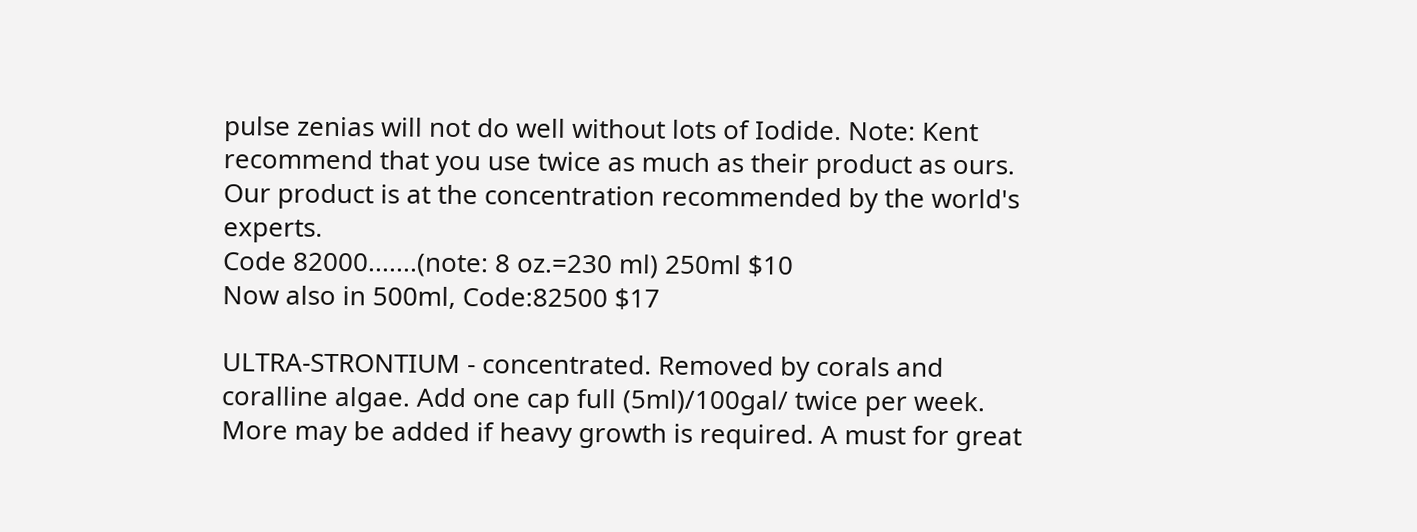pulse zenias will not do well without lots of Iodide. Note: Kent recommend that you use twice as much as their product as ours. Our product is at the concentration recommended by the world's experts.
Code 82000.......(note: 8 oz.=230 ml) 250ml $10
Now also in 500ml, Code:82500 $17

ULTRA-STRONTIUM - concentrated. Removed by corals and coralline algae. Add one cap full (5ml)/100gal/ twice per week. More may be added if heavy growth is required. A must for great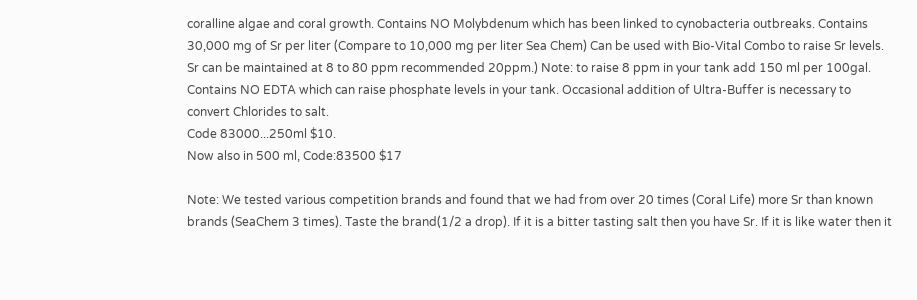coralline algae and coral growth. Contains NO Molybdenum which has been linked to cynobacteria outbreaks. Contains 30,000 mg of Sr per liter (Compare to 10,000 mg per liter Sea Chem) Can be used with Bio-Vital Combo to raise Sr levels. Sr can be maintained at 8 to 80 ppm recommended 20ppm.) Note: to raise 8 ppm in your tank add 150 ml per 100gal. Contains NO EDTA which can raise phosphate levels in your tank. Occasional addition of Ultra-Buffer is necessary to convert Chlorides to salt.
Code 83000...250ml $10.
Now also in 500 ml, Code:83500 $17

Note: We tested various competition brands and found that we had from over 20 times (Coral Life) more Sr than known brands (SeaChem 3 times). Taste the brand(1/2 a drop). If it is a bitter tasting salt then you have Sr. If it is like water then it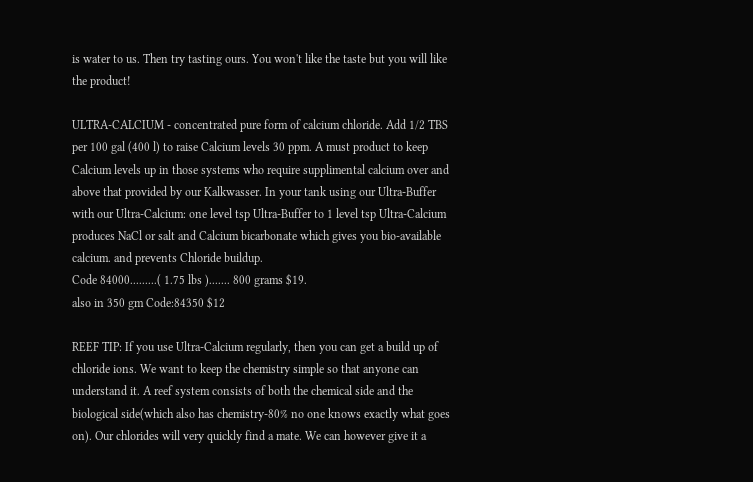is water to us. Then try tasting ours. You won't like the taste but you will like the product!

ULTRA-CALCIUM - concentrated pure form of calcium chloride. Add 1/2 TBS per 100 gal (400 l) to raise Calcium levels 30 ppm. A must product to keep Calcium levels up in those systems who require supplimental calcium over and above that provided by our Kalkwasser. In your tank using our Ultra-Buffer with our Ultra-Calcium: one level tsp Ultra-Buffer to 1 level tsp Ultra-Calcium produces NaCl or salt and Calcium bicarbonate which gives you bio-available calcium. and prevents Chloride buildup.
Code 84000.........( 1.75 lbs )....... 800 grams $19.
also in 350 gm Code:84350 $12

REEF TIP: If you use Ultra-Calcium regularly, then you can get a build up of chloride ions. We want to keep the chemistry simple so that anyone can understand it. A reef system consists of both the chemical side and the biological side(which also has chemistry-80% no one knows exactly what goes on). Our chlorides will very quickly find a mate. We can however give it a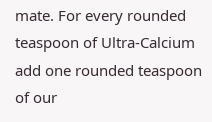mate. For every rounded teaspoon of Ultra-Calcium add one rounded teaspoon of our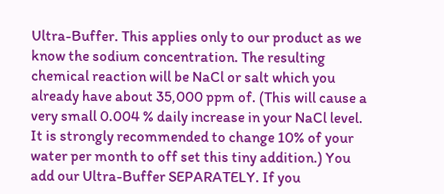Ultra-Buffer. This applies only to our product as we know the sodium concentration. The resulting chemical reaction will be NaCl or salt which you already have about 35,000 ppm of. (This will cause a very small 0.004 % daily increase in your NaCl level. It is strongly recommended to change 10% of your water per month to off set this tiny addition.) You add our Ultra-Buffer SEPARATELY. If you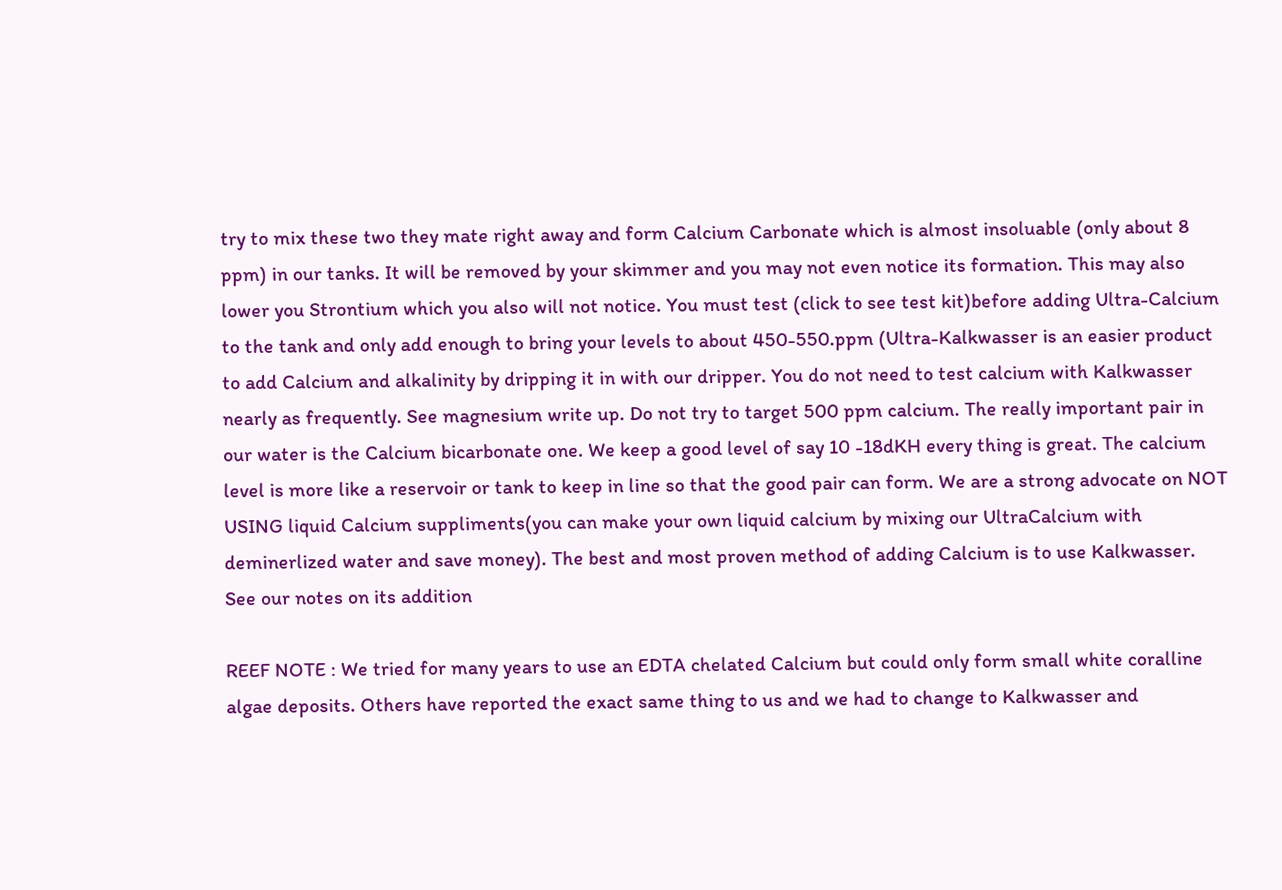try to mix these two they mate right away and form Calcium Carbonate which is almost insoluable (only about 8 ppm) in our tanks. It will be removed by your skimmer and you may not even notice its formation. This may also lower you Strontium which you also will not notice. You must test (click to see test kit)before adding Ultra-Calcium to the tank and only add enough to bring your levels to about 450-550.ppm (Ultra-Kalkwasser is an easier product to add Calcium and alkalinity by dripping it in with our dripper. You do not need to test calcium with Kalkwasser nearly as frequently. See magnesium write up. Do not try to target 500 ppm calcium. The really important pair in our water is the Calcium bicarbonate one. We keep a good level of say 10 -18dKH every thing is great. The calcium level is more like a reservoir or tank to keep in line so that the good pair can form. We are a strong advocate on NOT USING liquid Calcium suppliments(you can make your own liquid calcium by mixing our UltraCalcium with deminerlized water and save money). The best and most proven method of adding Calcium is to use Kalkwasser. See our notes on its addition

REEF NOTE : We tried for many years to use an EDTA chelated Calcium but could only form small white coralline algae deposits. Others have reported the exact same thing to us and we had to change to Kalkwasser and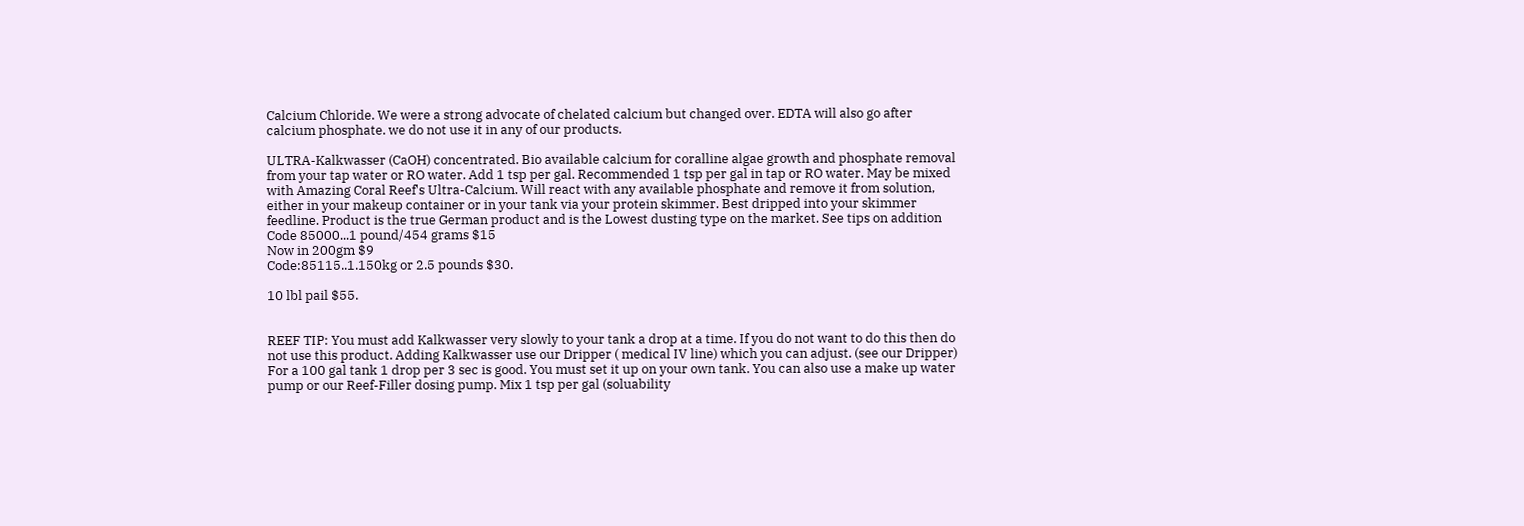Calcium Chloride. We were a strong advocate of chelated calcium but changed over. EDTA will also go after calcium phosphate. we do not use it in any of our products.

ULTRA-Kalkwasser (CaOH) concentrated. Bio available calcium for coralline algae growth and phosphate removal from your tap water or RO water. Add 1 tsp per gal. Recommended 1 tsp per gal in tap or RO water. May be mixed with Amazing Coral Reef's Ultra-Calcium. Will react with any available phosphate and remove it from solution, either in your makeup container or in your tank via your protein skimmer. Best dripped into your skimmer feedline. Product is the true German product and is the Lowest dusting type on the market. See tips on addition
Code 85000...1 pound/454 grams $15
Now in 200gm $9
Code:85115..1.150kg or 2.5 pounds $30.

10 lbl pail $55.


REEF TIP: You must add Kalkwasser very slowly to your tank a drop at a time. If you do not want to do this then do not use this product. Adding Kalkwasser use our Dripper ( medical IV line) which you can adjust. (see our Dripper) For a 100 gal tank 1 drop per 3 sec is good. You must set it up on your own tank. You can also use a make up water pump or our Reef-Filler dosing pump. Mix 1 tsp per gal (soluability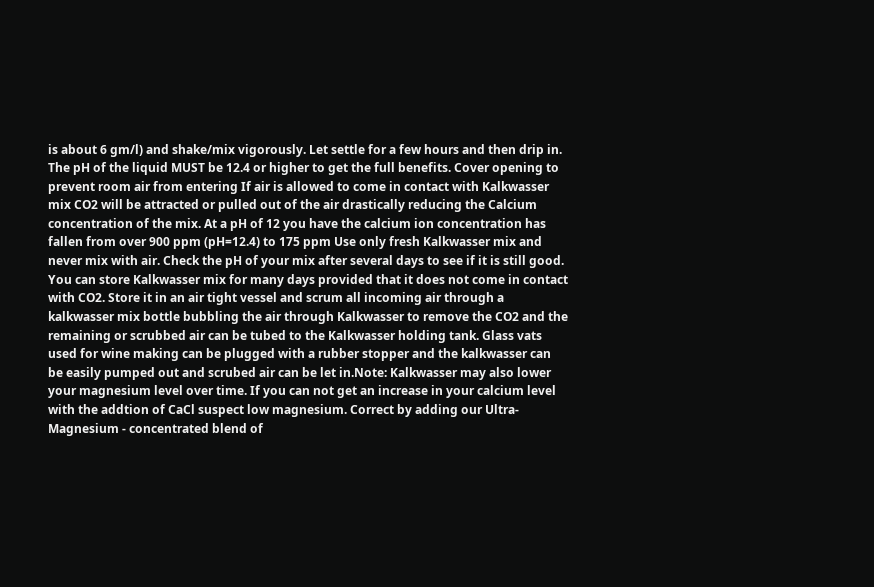is about 6 gm/l) and shake/mix vigorously. Let settle for a few hours and then drip in. The pH of the liquid MUST be 12.4 or higher to get the full benefits. Cover opening to prevent room air from entering If air is allowed to come in contact with Kalkwasser mix CO2 will be attracted or pulled out of the air drastically reducing the Calcium concentration of the mix. At a pH of 12 you have the calcium ion concentration has fallen from over 900 ppm (pH=12.4) to 175 ppm Use only fresh Kalkwasser mix and never mix with air. Check the pH of your mix after several days to see if it is still good. You can store Kalkwasser mix for many days provided that it does not come in contact with CO2. Store it in an air tight vessel and scrum all incoming air through a kalkwasser mix bottle bubbling the air through Kalkwasser to remove the CO2 and the remaining or scrubbed air can be tubed to the Kalkwasser holding tank. Glass vats used for wine making can be plugged with a rubber stopper and the kalkwasser can be easily pumped out and scrubed air can be let in.Note: Kalkwasser may also lower your magnesium level over time. If you can not get an increase in your calcium level with the addtion of CaCl suspect low magnesium. Correct by adding our Ultra-Magnesium - concentrated blend of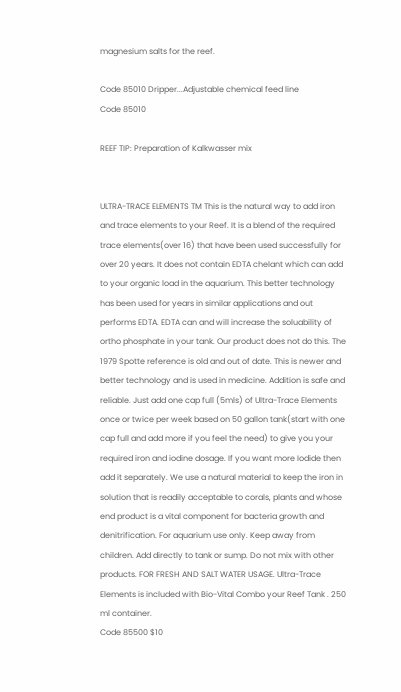magnesium salts for the reef.

Code 85010 Dripper...Adjustable chemical feed line
Code 85010

REEF TIP: Preparation of Kalkwasser mix


ULTRA-TRACE ELEMENTS TM This is the natural way to add iron and trace elements to your Reef. It is a blend of the required trace elements(over 16) that have been used successfully for over 20 years. It does not contain EDTA chelant which can add to your organic load in the aquarium. This better technology has been used for years in similar applications and out performs EDTA. EDTA can and will increase the soluability of ortho phosphate in your tank. Our product does not do this. The 1979 Spotte reference is old and out of date. This is newer and better technology and is used in medicine. Addition is safe and reliable. Just add one cap full (5mls) of Ultra-Trace Elements once or twice per week based on 50 gallon tank(start with one cap full and add more if you feel the need) to give you your required iron and iodine dosage. If you want more Iodide then add it separately. We use a natural material to keep the iron in solution that is readily acceptable to corals, plants and whose end product is a vital component for bacteria growth and denitrification. For aquarium use only. Keep away from children. Add directly to tank or sump. Do not mix with other products. FOR FRESH AND SALT WATER USAGE. Ultra-Trace Elements is included with Bio-Vital Combo your Reef Tank . 250 ml container.
Code 85500 $10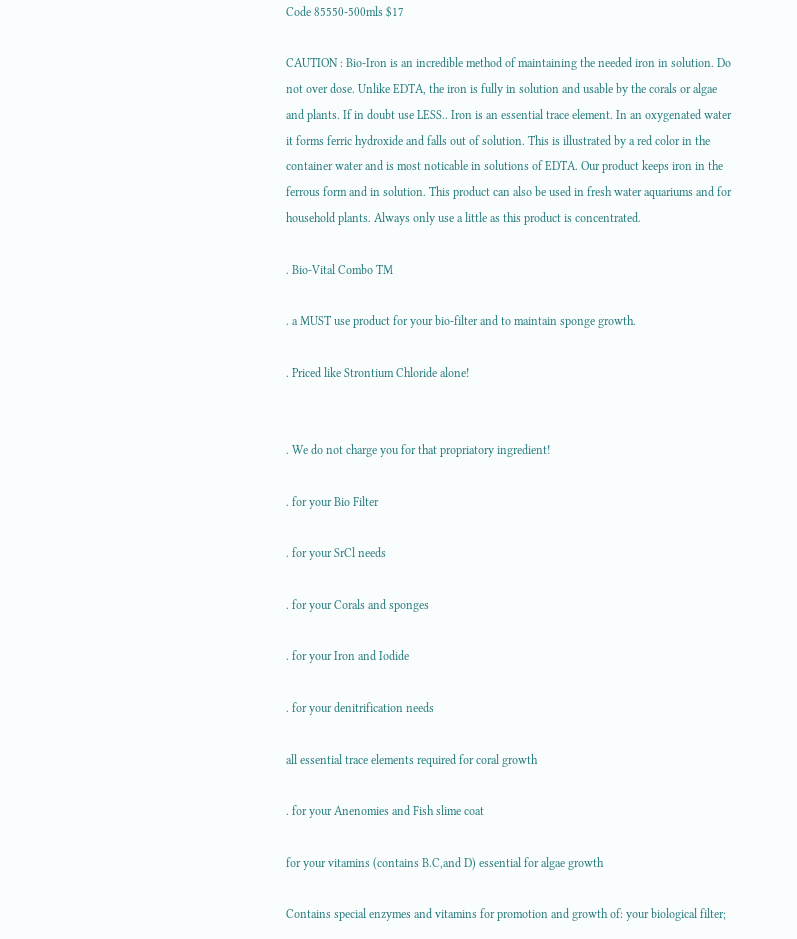Code 85550-500mls $17

CAUTION : Bio-Iron is an incredible method of maintaining the needed iron in solution. Do not over dose. Unlike EDTA, the iron is fully in solution and usable by the corals or algae and plants. If in doubt use LESS.. Iron is an essential trace element. In an oxygenated water it forms ferric hydroxide and falls out of solution. This is illustrated by a red color in the container water and is most noticable in solutions of EDTA. Our product keeps iron in the ferrous form and in solution. This product can also be used in fresh water aquariums and for household plants. Always only use a little as this product is concentrated.

. Bio-Vital Combo TM

. a MUST use product for your bio-filter and to maintain sponge growth.

. Priced like Strontium Chloride alone!


. We do not charge you for that propriatory ingredient!

. for your Bio Filter

. for your SrCl needs

. for your Corals and sponges

. for your Iron and Iodide

. for your denitrification needs

all essential trace elements required for coral growth

. for your Anenomies and Fish slime coat

for your vitamins (contains B.C,and D) essential for algae growth

Contains special enzymes and vitamins for promotion and growth of: your biological filter;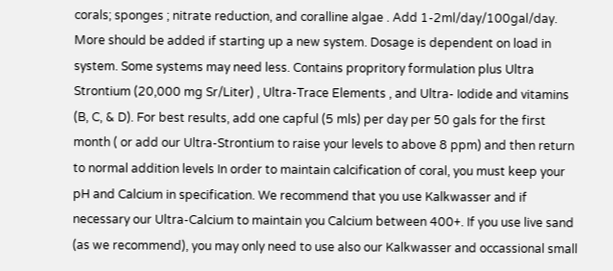corals; sponges ; nitrate reduction, and coralline algae . Add 1-2ml/day/100gal/day. More should be added if starting up a new system. Dosage is dependent on load in system. Some systems may need less. Contains propritory formulation plus Ultra Strontium (20,000 mg Sr/Liter) , Ultra-Trace Elements , and Ultra- Iodide and vitamins (B, C, & D). For best results, add one capful (5 mls) per day per 50 gals for the first month ( or add our Ultra-Strontium to raise your levels to above 8 ppm) and then return to normal addition levels In order to maintain calcification of coral, you must keep your pH and Calcium in specification. We recommend that you use Kalkwasser and if necessary our Ultra-Calcium to maintain you Calcium between 400+. If you use live sand (as we recommend), you may only need to use also our Kalkwasser and occassional small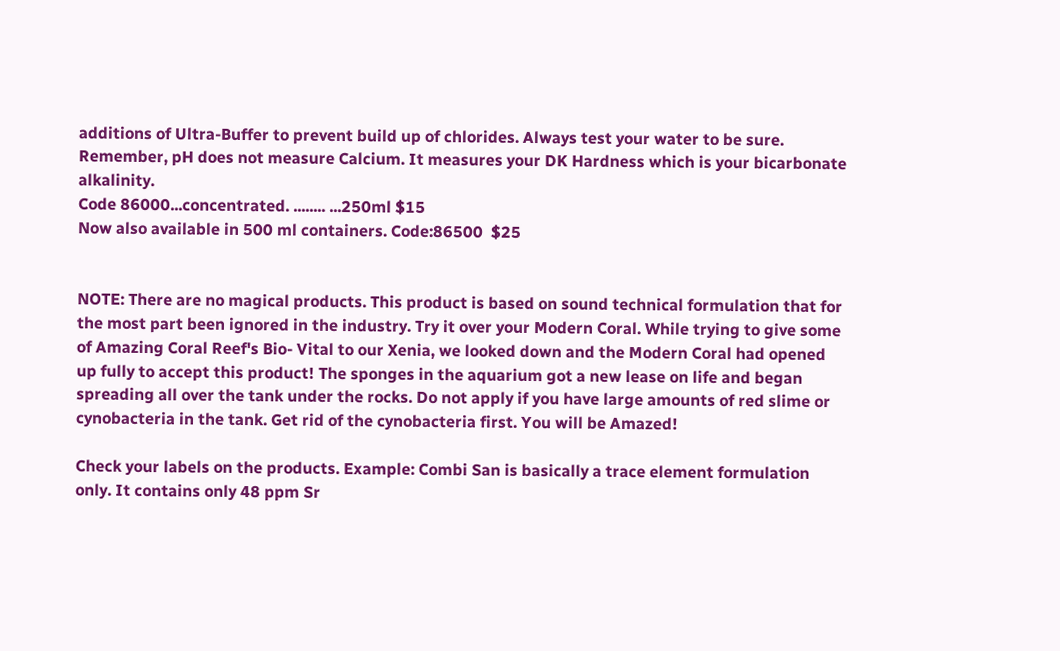additions of Ultra-Buffer to prevent build up of chlorides. Always test your water to be sure. Remember, pH does not measure Calcium. It measures your DK Hardness which is your bicarbonate alkalinity.
Code 86000...concentrated. ........ ...250ml $15
Now also available in 500 ml containers. Code:86500  $25


NOTE: There are no magical products. This product is based on sound technical formulation that for the most part been ignored in the industry. Try it over your Modern Coral. While trying to give some of Amazing Coral Reef's Bio- Vital to our Xenia, we looked down and the Modern Coral had opened up fully to accept this product! The sponges in the aquarium got a new lease on life and began spreading all over the tank under the rocks. Do not apply if you have large amounts of red slime or cynobacteria in the tank. Get rid of the cynobacteria first. You will be Amazed!

Check your labels on the products. Example: Combi San is basically a trace element formulation only. It contains only 48 ppm Sr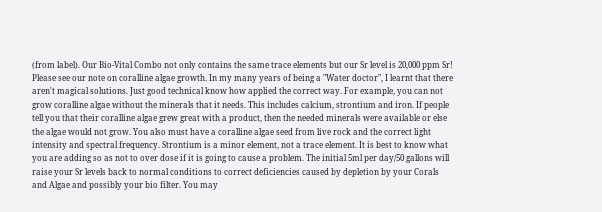(from label). Our Bio-Vital Combo not only contains the same trace elements but our Sr level is 20,000 ppm Sr! Please see our note on coralline algae growth. In my many years of being a "Water doctor", I learnt that there aren't magical solutions. Just good technical know how applied the correct way. For example, you can not grow coralline algae without the minerals that it needs. This includes calcium, strontium and iron. If people tell you that their coralline algae grew great with a product, then the needed minerals were available or else the algae would not grow. You also must have a coralline algae seed from live rock and the correct light intensity and spectral frequency. Strontium is a minor element, not a trace element. It is best to know what you are adding so as not to over dose if it is going to cause a problem. The initial 5ml per day/50 gallons will raise your Sr levels back to normal conditions to correct deficiencies caused by depletion by your Corals and Algae and possibly your bio filter. You may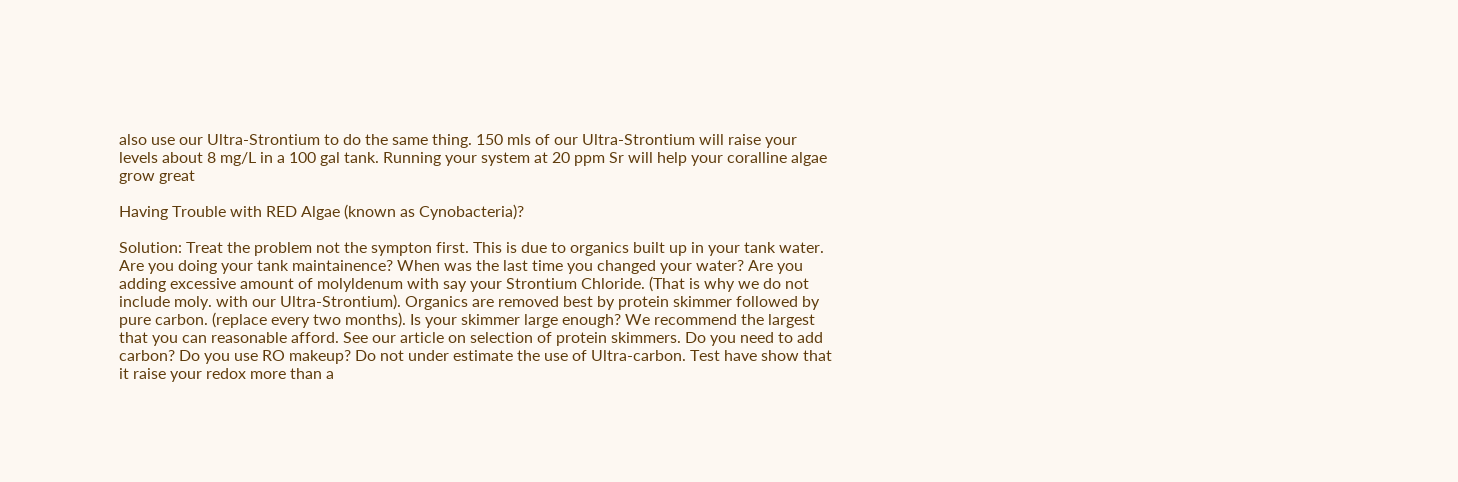also use our Ultra-Strontium to do the same thing. 150 mls of our Ultra-Strontium will raise your levels about 8 mg/L in a 100 gal tank. Running your system at 20 ppm Sr will help your coralline algae grow great

Having Trouble with RED Algae (known as Cynobacteria)?

Solution: Treat the problem not the sympton first. This is due to organics built up in your tank water. Are you doing your tank maintainence? When was the last time you changed your water? Are you adding excessive amount of molyldenum with say your Strontium Chloride. (That is why we do not include moly. with our Ultra-Strontium). Organics are removed best by protein skimmer followed by pure carbon. (replace every two months). Is your skimmer large enough? We recommend the largest that you can reasonable afford. See our article on selection of protein skimmers. Do you need to add carbon? Do you use RO makeup? Do not under estimate the use of Ultra-carbon. Test have show that it raise your redox more than a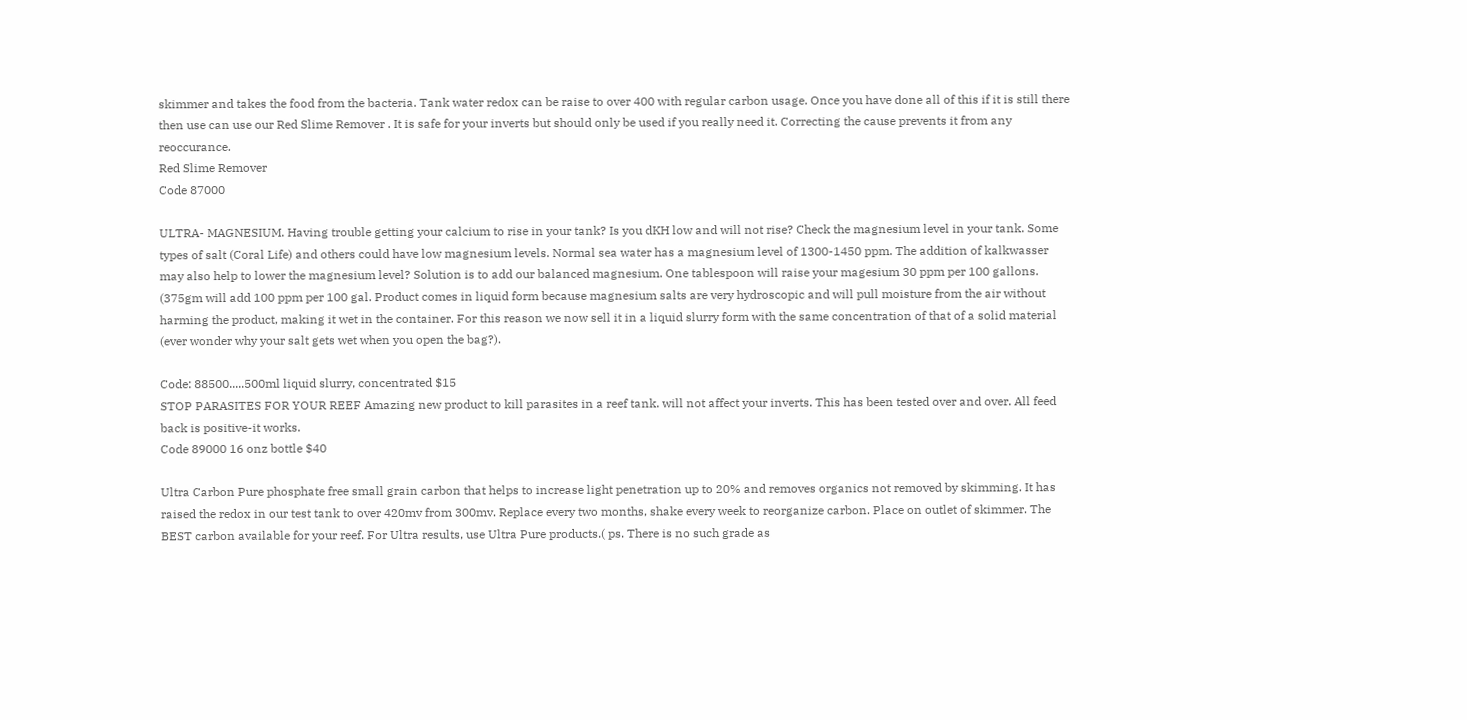skimmer and takes the food from the bacteria. Tank water redox can be raise to over 400 with regular carbon usage. Once you have done all of this if it is still there then use can use our Red Slime Remover . It is safe for your inverts but should only be used if you really need it. Correcting the cause prevents it from any reoccurance.
Red Slime Remover
Code 87000

ULTRA- MAGNESIUM. Having trouble getting your calcium to rise in your tank? Is you dKH low and will not rise? Check the magnesium level in your tank. Some types of salt (Coral Life) and others could have low magnesium levels. Normal sea water has a magnesium level of 1300-1450 ppm. The addition of kalkwasser may also help to lower the magnesium level? Solution is to add our balanced magnesium. One tablespoon will raise your magesium 30 ppm per 100 gallons. (375gm will add 100 ppm per 100 gal. Product comes in liquid form because magnesium salts are very hydroscopic and will pull moisture from the air without harming the product, making it wet in the container. For this reason we now sell it in a liquid slurry form with the same concentration of that of a solid material (ever wonder why your salt gets wet when you open the bag?).

Code: 88500.....500ml liquid slurry, concentrated $15
STOP PARASITES FOR YOUR REEF Amazing new product to kill parasites in a reef tank. will not affect your inverts. This has been tested over and over. All feed back is positive-it works.
Code 89000 16 onz bottle $40

Ultra Carbon Pure phosphate free small grain carbon that helps to increase light penetration up to 20% and removes organics not removed by skimming. It has raised the redox in our test tank to over 420mv from 300mv. Replace every two months, shake every week to reorganize carbon. Place on outlet of skimmer. The BEST carbon available for your reef. For Ultra results, use Ultra Pure products.( ps. There is no such grade as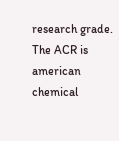research grade. The ACR is american chemical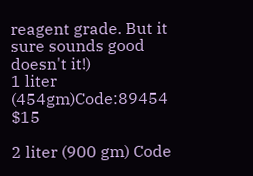reagent grade. But it sure sounds good doesn't it!)
1 liter (454gm)Code:89454 $15

2 liter (900 gm) Code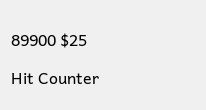89900 $25

Hit Counter